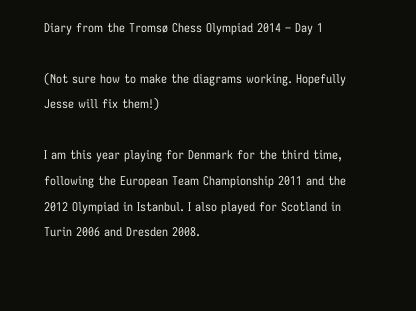Diary from the Tromsø Chess Olympiad 2014 – Day 1

(Not sure how to make the diagrams working. Hopefully Jesse will fix them!)

I am this year playing for Denmark for the third time, following the European Team Championship 2011 and the 2012 Olympiad in Istanbul. I also played for Scotland in Turin 2006 and Dresden 2008.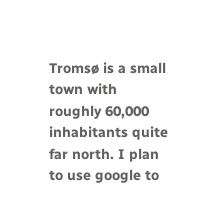Tromsø is a small town with roughly 60,000 inhabitants quite far north. I plan to use google to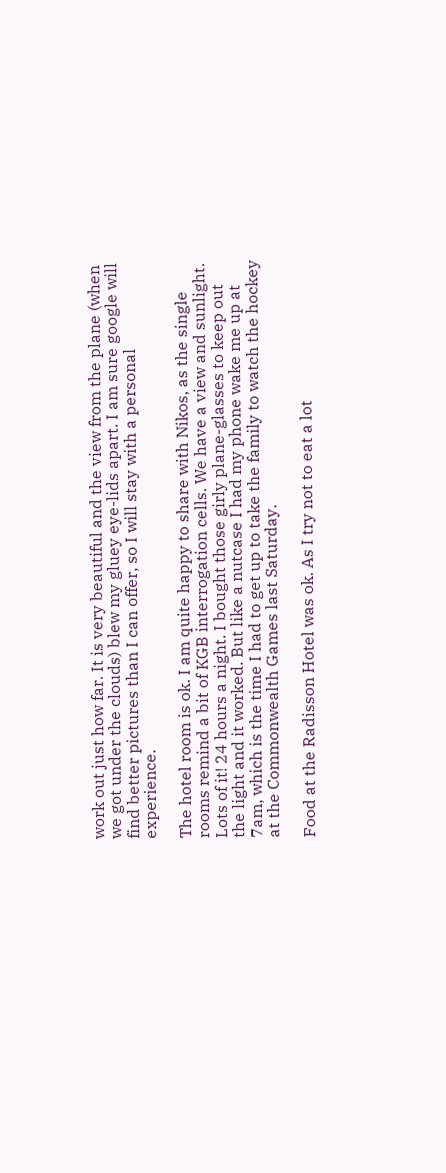work out just how far. It is very beautiful and the view from the plane (when we got under the clouds) blew my gluey eye-lids apart. I am sure google will find better pictures than I can offer, so I will stay with a personal experience.

The hotel room is ok. I am quite happy to share with Nikos, as the single rooms remind a bit of KGB interrogation cells. We have a view and sunlight. Lots of it! 24 hours a night. I bought those girly plane-glasses to keep out the light and it worked. But like a nutcase I had my phone wake me up at 7am, which is the time I had to get up to take the family to watch the hockey at the Commonwealth Games last Saturday.

Food at the Radisson Hotel was ok. As I try not to eat a lot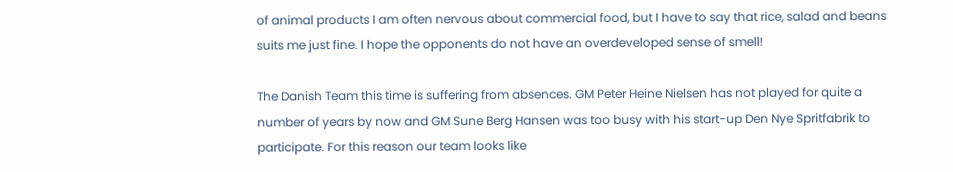of animal products I am often nervous about commercial food, but I have to say that rice, salad and beans suits me just fine. I hope the opponents do not have an overdeveloped sense of smell!

The Danish Team this time is suffering from absences. GM Peter Heine Nielsen has not played for quite a number of years by now and GM Sune Berg Hansen was too busy with his start-up Den Nye Spritfabrik to participate. For this reason our team looks like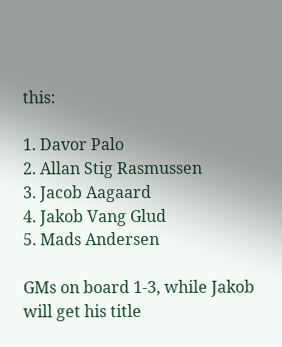this:

1. Davor Palo
2. Allan Stig Rasmussen
3. Jacob Aagaard
4. Jakob Vang Glud
5. Mads Andersen

GMs on board 1-3, while Jakob will get his title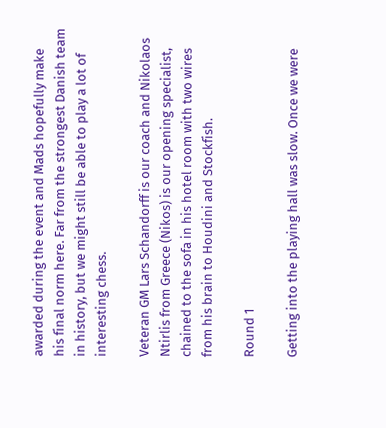awarded during the event and Mads hopefully make his final norm here. Far from the strongest Danish team in history, but we might still be able to play a lot of interesting chess.

Veteran GM Lars Schandorff is our coach and Nikolaos Ntirlis from Greece (Nikos) is our opening specialist, chained to the sofa in his hotel room with two wires from his brain to Houdini and Stockfish.

Round 1

Getting into the playing hall was slow. Once we were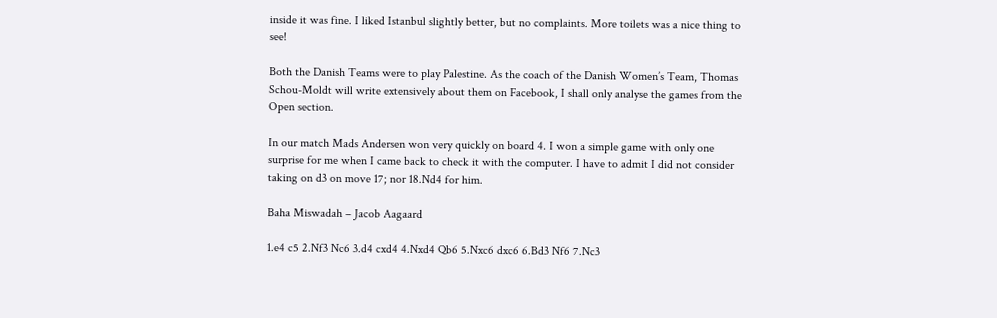inside it was fine. I liked Istanbul slightly better, but no complaints. More toilets was a nice thing to see!

Both the Danish Teams were to play Palestine. As the coach of the Danish Women’s Team, Thomas Schou-Moldt will write extensively about them on Facebook, I shall only analyse the games from the Open section.

In our match Mads Andersen won very quickly on board 4. I won a simple game with only one surprise for me when I came back to check it with the computer. I have to admit I did not consider taking on d3 on move 17; nor 18.Nd4 for him.

Baha Miswadah – Jacob Aagaard

1.e4 c5 2.Nf3 Nc6 3.d4 cxd4 4.Nxd4 Qb6 5.Nxc6 dxc6 6.Bd3 Nf6 7.Nc3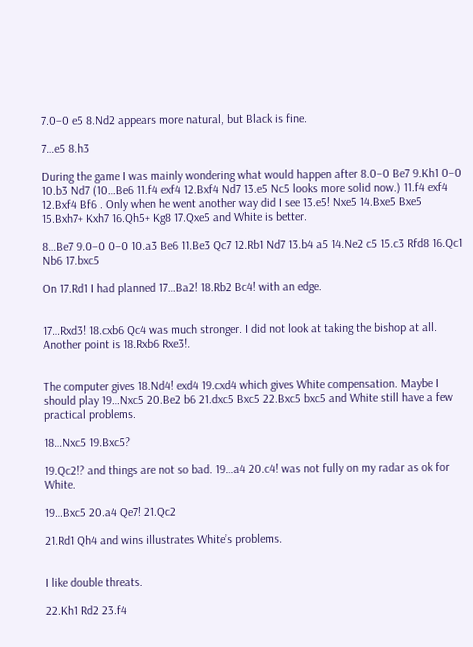7.0–0 e5 8.Nd2 appears more natural, but Black is fine.

7…e5 8.h3

During the game I was mainly wondering what would happen after 8.0–0 Be7 9.Kh1 0–0 10.b3 Nd7 (10…Be6 11.f4 exf4 12.Bxf4 Nd7 13.e5 Nc5 looks more solid now.) 11.f4 exf4 12.Bxf4 Bf6 . Only when he went another way did I see 13.e5! Nxe5 14.Bxe5 Bxe5 15.Bxh7+ Kxh7 16.Qh5+ Kg8 17.Qxe5 and White is better.

8…Be7 9.0–0 0–0 10.a3 Be6 11.Be3 Qc7 12.Rb1 Nd7 13.b4 a5 14.Ne2 c5 15.c3 Rfd8 16.Qc1 Nb6 17.bxc5

On 17.Rd1 I had planned 17…Ba2! 18.Rb2 Bc4! with an edge.


17…Rxd3! 18.cxb6 Qc4 was much stronger. I did not look at taking the bishop at all. Another point is 18.Rxb6 Rxe3!.


The computer gives 18.Nd4! exd4 19.cxd4 which gives White compensation. Maybe I should play 19…Nxc5 20.Be2 b6 21.dxc5 Bxc5 22.Bxc5 bxc5 and White still have a few practical problems.

18…Nxc5 19.Bxc5?

19.Qc2!? and things are not so bad. 19…a4 20.c4! was not fully on my radar as ok for White.

19…Bxc5 20.a4 Qe7! 21.Qc2

21.Rd1 Qh4 and wins illustrates White’s problems.


I like double threats.

22.Kh1 Rd2 23.f4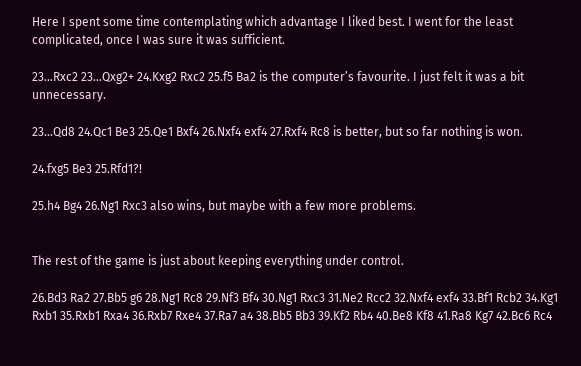Here I spent some time contemplating which advantage I liked best. I went for the least complicated, once I was sure it was sufficient.

23…Rxc2 23…Qxg2+ 24.Kxg2 Rxc2 25.f5 Ba2 is the computer’s favourite. I just felt it was a bit unnecessary.

23…Qd8 24.Qc1 Be3 25.Qe1 Bxf4 26.Nxf4 exf4 27.Rxf4 Rc8 is better, but so far nothing is won.

24.fxg5 Be3 25.Rfd1?!

25.h4 Bg4 26.Ng1 Rxc3 also wins, but maybe with a few more problems.


The rest of the game is just about keeping everything under control.

26.Bd3 Ra2 27.Bb5 g6 28.Ng1 Rc8 29.Nf3 Bf4 30.Ng1 Rxc3 31.Ne2 Rcc2 32.Nxf4 exf4 33.Bf1 Rcb2 34.Kg1 Rxb1 35.Rxb1 Rxa4 36.Rxb7 Rxe4 37.Ra7 a4 38.Bb5 Bb3 39.Kf2 Rb4 40.Be8 Kf8 41.Ra8 Kg7 42.Bc6 Rc4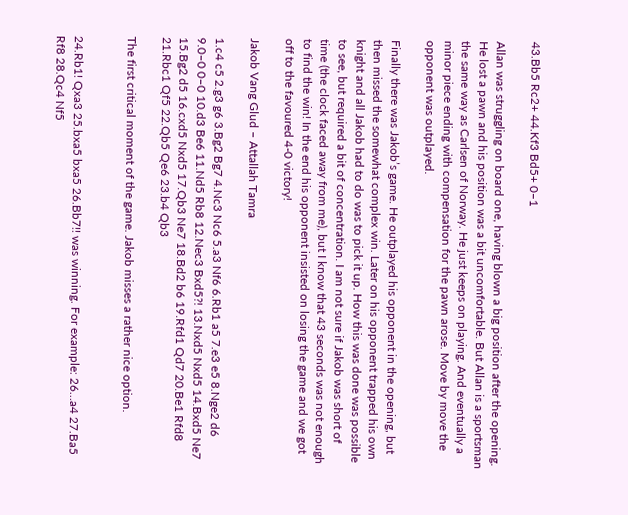43.Bb5 Rc2+ 44.Kf3 Bd5+ 0–1

Allan was struggling on board one, having blown a big position after the opening. He lost a pawn and his position was a bit uncomfortable. But Allan is a sportsman the same way as Carlsen of Norway. He just keeps on playing. And eventually a minor piece ending with compensation for the pawn arose. Move by move the opponent was outplayed.

Finally there was Jakob’s game. He outplayed his opponent in the opening, but then missed the somewhat complex win. Later on his opponent trapped his own knight and all Jakob had to do was to pick it up. How this was done was possible to see, but required a bit of concentration. I am not sure if Jakob was short of time (the clock faced away from me), but I know that 43 seconds was not enough to find the win! In the end his opponent insisted on losing the game and we got off to the favoured 4-0 victory!

Jakob Vang Glud – Attallah Tamra

1.c4 c5 2.g3 g6 3.Bg2 Bg7 4.Nc3 Nc6 5.a3 Nf6 6.Rb1 a5 7.e3 e5 8.Nge2 d6 9.0–0 0–0 10.d3 Be6 11.Nd5 Rb8 12.Nec3 Bxd5?! 13.Nxd5 Nxd5 14.Bxd5 Ne7 15.Bg2 d5 16.cxd5 Nxd5 17.Qb3 Ne7 18.Bd2 b6 19.Rfd1 Qd7 20.Be1 Rfd8 21.Rbc1 Qf5 22.Qb5 Qe6 23.b4 Qb3

The first critical moment of the game. Jakob misses a rather nice option.


24.Rb1! Qxa3 25.bxa5 bxa5 26.Bb7!! was winning. For example: 26…a4 27.Ba5 Rf8 28.Qc4 Nf5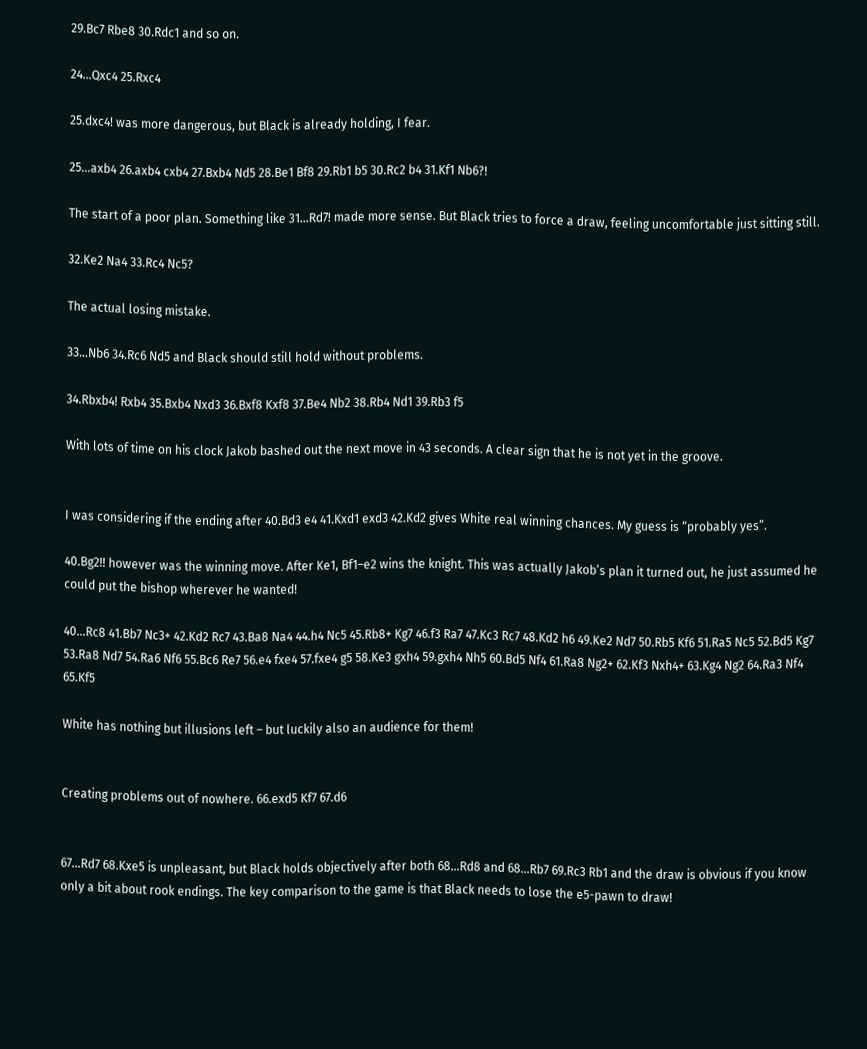29.Bc7 Rbe8 30.Rdc1 and so on.

24…Qxc4 25.Rxc4

25.dxc4! was more dangerous, but Black is already holding, I fear.

25…axb4 26.axb4 cxb4 27.Bxb4 Nd5 28.Be1 Bf8 29.Rb1 b5 30.Rc2 b4 31.Kf1 Nb6?!

The start of a poor plan. Something like 31…Rd7! made more sense. But Black tries to force a draw, feeling uncomfortable just sitting still.

32.Ke2 Na4 33.Rc4 Nc5?

The actual losing mistake.

33…Nb6 34.Rc6 Nd5 and Black should still hold without problems.

34.Rbxb4! Rxb4 35.Bxb4 Nxd3 36.Bxf8 Kxf8 37.Be4 Nb2 38.Rb4 Nd1 39.Rb3 f5

With lots of time on his clock Jakob bashed out the next move in 43 seconds. A clear sign that he is not yet in the groove.


I was considering if the ending after 40.Bd3 e4 41.Kxd1 exd3 42.Kd2 gives White real winning chances. My guess is “probably yes”.

40.Bg2!! however was the winning move. After Ke1, Bf1–e2 wins the knight. This was actually Jakob’s plan it turned out, he just assumed he could put the bishop wherever he wanted!

40…Rc8 41.Bb7 Nc3+ 42.Kd2 Rc7 43.Ba8 Na4 44.h4 Nc5 45.Rb8+ Kg7 46.f3 Ra7 47.Kc3 Rc7 48.Kd2 h6 49.Ke2 Nd7 50.Rb5 Kf6 51.Ra5 Nc5 52.Bd5 Kg7 53.Ra8 Nd7 54.Ra6 Nf6 55.Bc6 Re7 56.e4 fxe4 57.fxe4 g5 58.Ke3 gxh4 59.gxh4 Nh5 60.Bd5 Nf4 61.Ra8 Ng2+ 62.Kf3 Nxh4+ 63.Kg4 Ng2 64.Ra3 Nf4 65.Kf5

White has nothing but illusions left – but luckily also an audience for them!


Creating problems out of nowhere. 66.exd5 Kf7 67.d6


67…Rd7 68.Kxe5 is unpleasant, but Black holds objectively after both 68…Rd8 and 68…Rb7 69.Rc3 Rb1 and the draw is obvious if you know only a bit about rook endings. The key comparison to the game is that Black needs to lose the e5-pawn to draw!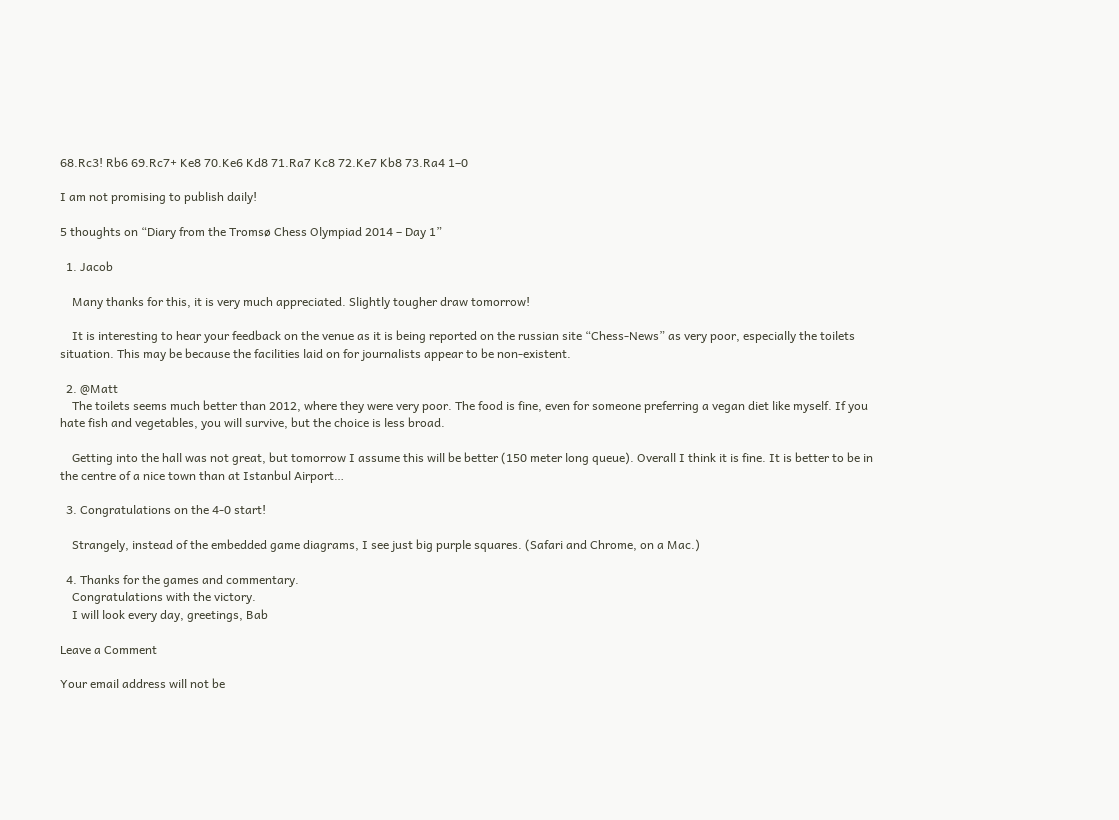68.Rc3! Rb6 69.Rc7+ Ke8 70.Ke6 Kd8 71.Ra7 Kc8 72.Ke7 Kb8 73.Ra4 1–0

I am not promising to publish daily!

5 thoughts on “Diary from the Tromsø Chess Olympiad 2014 – Day 1”

  1. Jacob

    Many thanks for this, it is very much appreciated. Slightly tougher draw tomorrow!

    It is interesting to hear your feedback on the venue as it is being reported on the russian site “Chess-News” as very poor, especially the toilets situation. This may be because the facilities laid on for journalists appear to be non-existent.

  2. @Matt
    The toilets seems much better than 2012, where they were very poor. The food is fine, even for someone preferring a vegan diet like myself. If you hate fish and vegetables, you will survive, but the choice is less broad.

    Getting into the hall was not great, but tomorrow I assume this will be better (150 meter long queue). Overall I think it is fine. It is better to be in the centre of a nice town than at Istanbul Airport…

  3. Congratulations on the 4-0 start!

    Strangely, instead of the embedded game diagrams, I see just big purple squares. (Safari and Chrome, on a Mac.)

  4. Thanks for the games and commentary.
    Congratulations with the victory.
    I will look every day, greetings, Bab

Leave a Comment

Your email address will not be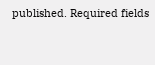published. Required fields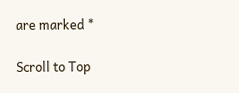are marked *

Scroll to Top